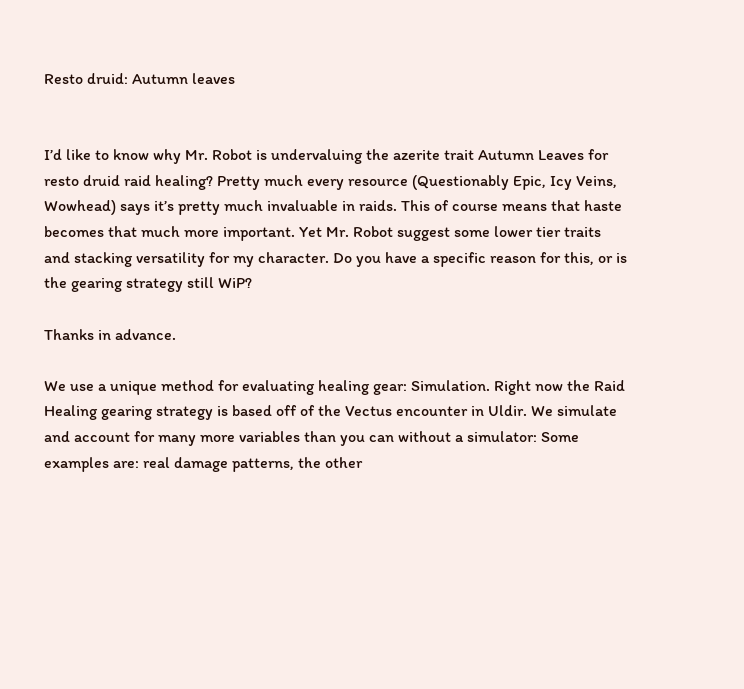Resto druid: Autumn leaves


I’d like to know why Mr. Robot is undervaluing the azerite trait Autumn Leaves for resto druid raid healing? Pretty much every resource (Questionably Epic, Icy Veins, Wowhead) says it’s pretty much invaluable in raids. This of course means that haste becomes that much more important. Yet Mr. Robot suggest some lower tier traits and stacking versatility for my character. Do you have a specific reason for this, or is the gearing strategy still WiP?

Thanks in advance.

We use a unique method for evaluating healing gear: Simulation. Right now the Raid Healing gearing strategy is based off of the Vectus encounter in Uldir. We simulate and account for many more variables than you can without a simulator: Some examples are: real damage patterns, the other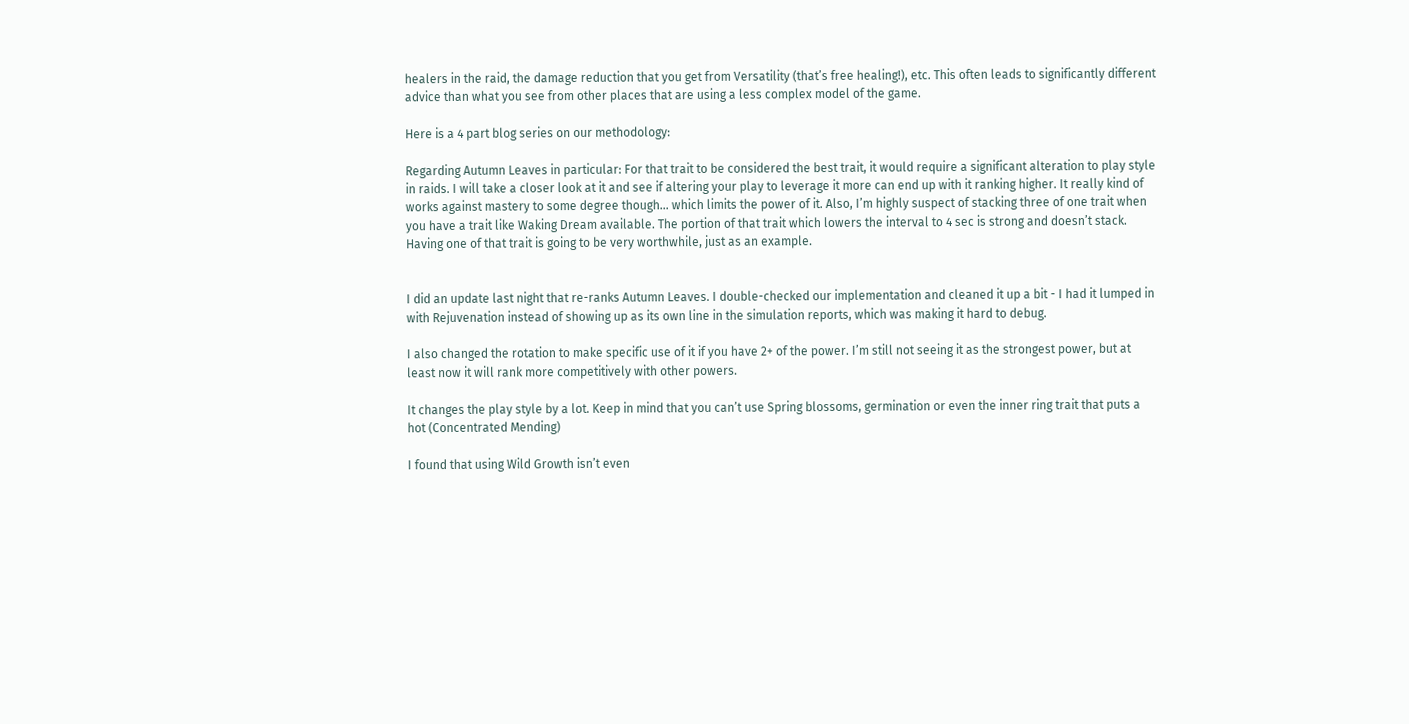healers in the raid, the damage reduction that you get from Versatility (that’s free healing!), etc. This often leads to significantly different advice than what you see from other places that are using a less complex model of the game.

Here is a 4 part blog series on our methodology:

Regarding Autumn Leaves in particular: For that trait to be considered the best trait, it would require a significant alteration to play style in raids. I will take a closer look at it and see if altering your play to leverage it more can end up with it ranking higher. It really kind of works against mastery to some degree though… which limits the power of it. Also, I’m highly suspect of stacking three of one trait when you have a trait like Waking Dream available. The portion of that trait which lowers the interval to 4 sec is strong and doesn’t stack. Having one of that trait is going to be very worthwhile, just as an example.


I did an update last night that re-ranks Autumn Leaves. I double-checked our implementation and cleaned it up a bit - I had it lumped in with Rejuvenation instead of showing up as its own line in the simulation reports, which was making it hard to debug.

I also changed the rotation to make specific use of it if you have 2+ of the power. I’m still not seeing it as the strongest power, but at least now it will rank more competitively with other powers.

It changes the play style by a lot. Keep in mind that you can’t use Spring blossoms, germination or even the inner ring trait that puts a hot (Concentrated Mending)

I found that using Wild Growth isn’t even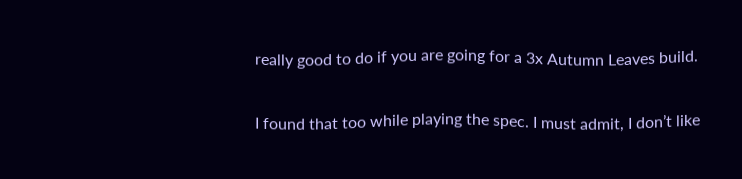really good to do if you are going for a 3x Autumn Leaves build.

I found that too while playing the spec. I must admit, I don’t like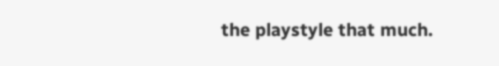the playstyle that much.